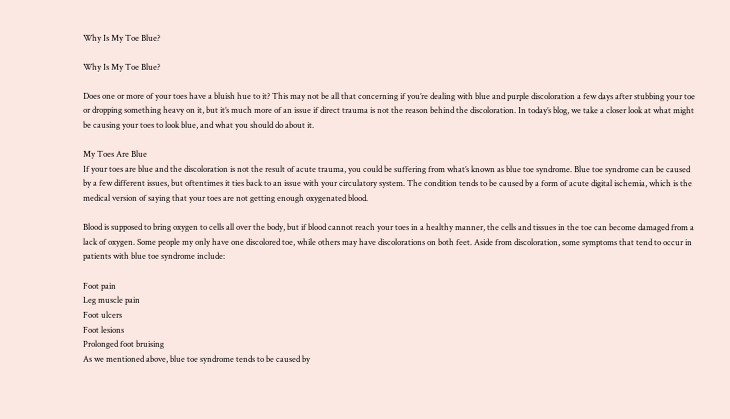Why Is My Toe Blue?

Why Is My Toe Blue?

Does one or more of your toes have a bluish hue to it? This may not be all that concerning if you’re dealing with blue and purple discoloration a few days after stubbing your toe or dropping something heavy on it, but it’s much more of an issue if direct trauma is not the reason behind the discoloration. In today’s blog, we take a closer look at what might be causing your toes to look blue, and what you should do about it.

My Toes Are Blue
If your toes are blue and the discoloration is not the result of acute trauma, you could be suffering from what’s known as blue toe syndrome. Blue toe syndrome can be caused by a few different issues, but oftentimes it ties back to an issue with your circulatory system. The condition tends to be caused by a form of acute digital ischemia, which is the medical version of saying that your toes are not getting enough oxygenated blood.

Blood is supposed to bring oxygen to cells all over the body, but if blood cannot reach your toes in a healthy manner, the cells and tissues in the toe can become damaged from a lack of oxygen. Some people my only have one discolored toe, while others may have discolorations on both feet. Aside from discoloration, some symptoms that tend to occur in patients with blue toe syndrome include:

Foot pain
Leg muscle pain
Foot ulcers
Foot lesions
Prolonged foot bruising
As we mentioned above, blue toe syndrome tends to be caused by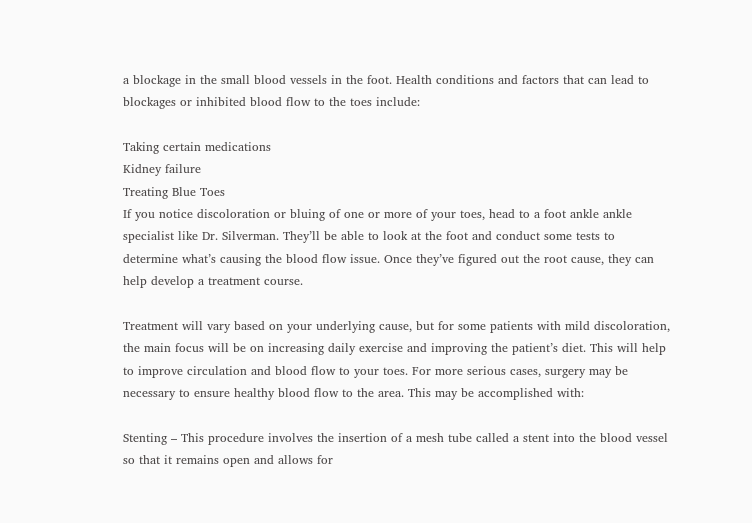a blockage in the small blood vessels in the foot. Health conditions and factors that can lead to blockages or inhibited blood flow to the toes include:

Taking certain medications
Kidney failure
Treating Blue Toes
If you notice discoloration or bluing of one or more of your toes, head to a foot ankle ankle specialist like Dr. Silverman. They’ll be able to look at the foot and conduct some tests to determine what’s causing the blood flow issue. Once they’ve figured out the root cause, they can help develop a treatment course.

Treatment will vary based on your underlying cause, but for some patients with mild discoloration, the main focus will be on increasing daily exercise and improving the patient’s diet. This will help to improve circulation and blood flow to your toes. For more serious cases, surgery may be necessary to ensure healthy blood flow to the area. This may be accomplished with:

Stenting – This procedure involves the insertion of a mesh tube called a stent into the blood vessel so that it remains open and allows for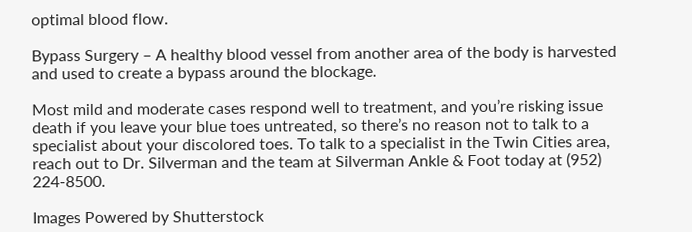optimal blood flow.

Bypass Surgery – A healthy blood vessel from another area of the body is harvested and used to create a bypass around the blockage.

Most mild and moderate cases respond well to treatment, and you’re risking issue death if you leave your blue toes untreated, so there’s no reason not to talk to a specialist about your discolored toes. To talk to a specialist in the Twin Cities area, reach out to Dr. Silverman and the team at Silverman Ankle & Foot today at (952) 224-8500.

Images Powered by Shutterstock